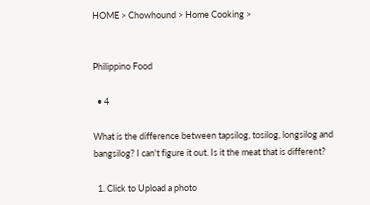HOME > Chowhound > Home Cooking >


Philippino Food

  • 4

What is the difference between tapsilog, tosilog, longsilog and bangsilog? I can't figure it out. Is it the meat that is different?

  1. Click to Upload a photo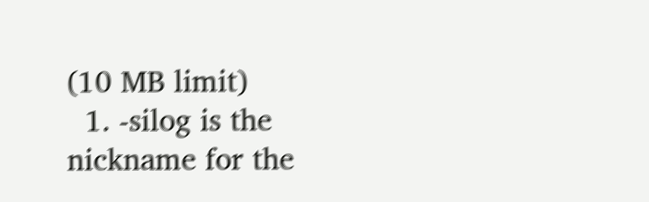(10 MB limit)
  1. -silog is the nickname for the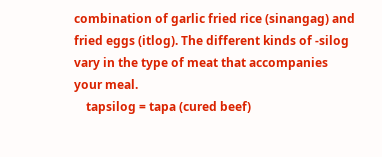combination of garlic fried rice (sinangag) and fried eggs (itlog). The different kinds of -silog vary in the type of meat that accompanies your meal.
    tapsilog = tapa (cured beef)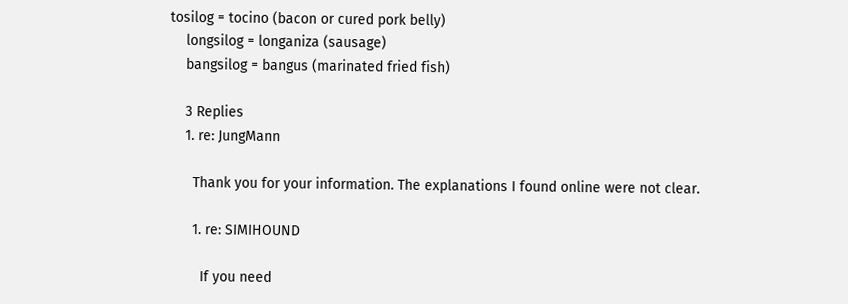tosilog = tocino (bacon or cured pork belly)
    longsilog = longaniza (sausage)
    bangsilog = bangus (marinated fried fish)

    3 Replies
    1. re: JungMann

      Thank you for your information. The explanations I found online were not clear.

      1. re: SIMIHOUND

        If you need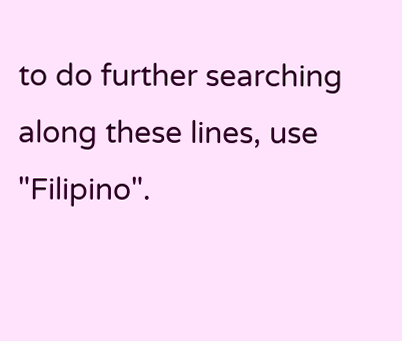to do further searching along these lines, use "Filipino".